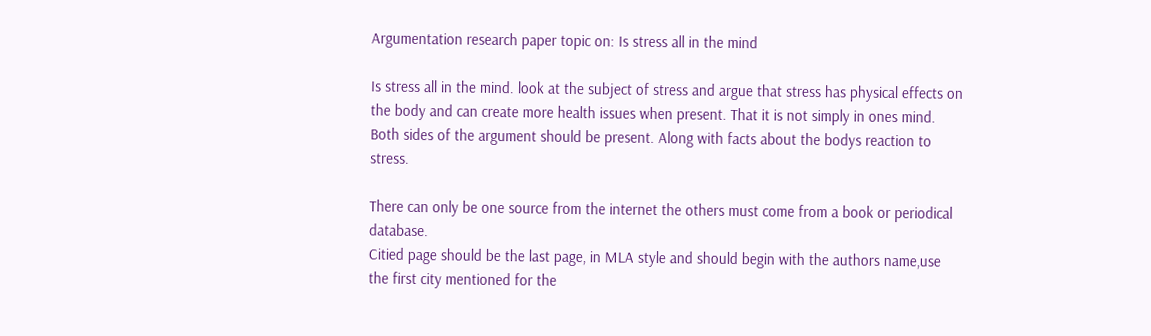Argumentation research paper topic on: Is stress all in the mind

Is stress all in the mind. look at the subject of stress and argue that stress has physical effects on the body and can create more health issues when present. That it is not simply in ones mind. Both sides of the argument should be present. Along with facts about the bodys reaction to stress.

There can only be one source from the internet the others must come from a book or periodical database.
Citied page should be the last page, in MLA style and should begin with the authors name,use the first city mentioned for the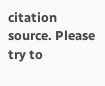citation source. Please try to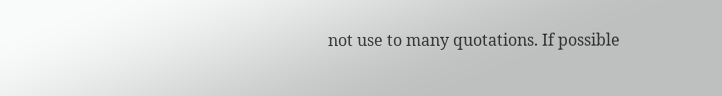not use to many quotations. If possible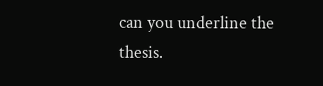can you underline the thesis.